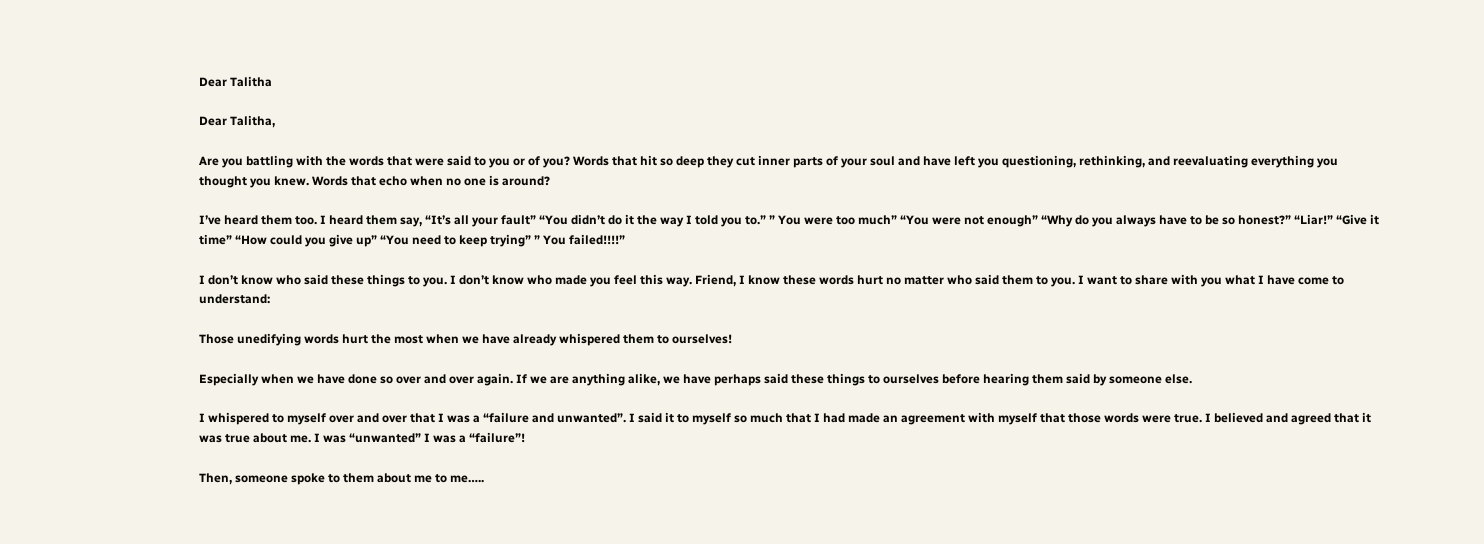Dear Talitha

Dear Talitha,

Are you battling with the words that were said to you or of you? Words that hit so deep they cut inner parts of your soul and have left you questioning, rethinking, and reevaluating everything you thought you knew. Words that echo when no one is around?

I’ve heard them too. I heard them say, “It’s all your fault” “You didn’t do it the way I told you to.” ” You were too much” “You were not enough” “Why do you always have to be so honest?” “Liar!” “Give it time” “How could you give up” “You need to keep trying” ” You failed!!!!”

I don’t know who said these things to you. I don’t know who made you feel this way. Friend, I know these words hurt no matter who said them to you. I want to share with you what I have come to understand:

Those unedifying words hurt the most when we have already whispered them to ourselves!

Especially when we have done so over and over again. If we are anything alike, we have perhaps said these things to ourselves before hearing them said by someone else.

I whispered to myself over and over that I was a “failure and unwanted”. I said it to myself so much that I had made an agreement with myself that those words were true. I believed and agreed that it was true about me. I was “unwanted” I was a “failure”!

Then, someone spoke to them about me to me…..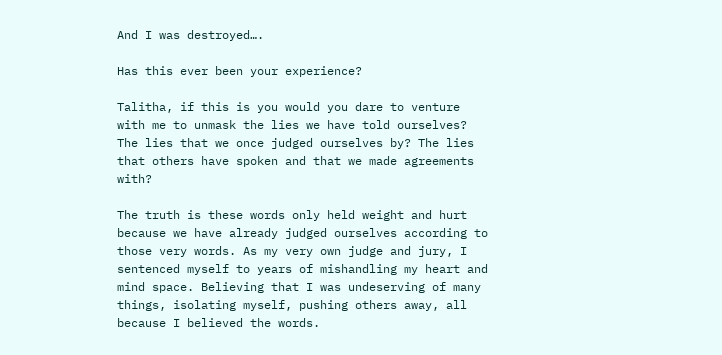And I was destroyed….

Has this ever been your experience?

Talitha, if this is you would you dare to venture with me to unmask the lies we have told ourselves? The lies that we once judged ourselves by? The lies that others have spoken and that we made agreements with?

The truth is these words only held weight and hurt because we have already judged ourselves according to those very words. As my very own judge and jury, I sentenced myself to years of mishandling my heart and mind space. Believing that I was undeserving of many things, isolating myself, pushing others away, all because I believed the words.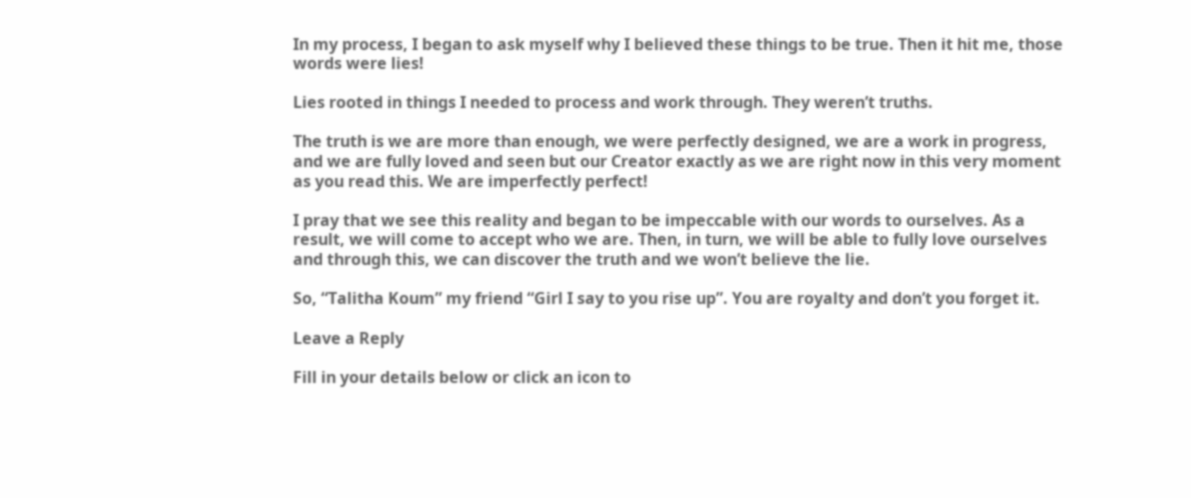In my process, I began to ask myself why I believed these things to be true. Then it hit me, those words were lies!

Lies rooted in things I needed to process and work through. They weren’t truths.

The truth is we are more than enough, we were perfectly designed, we are a work in progress, and we are fully loved and seen but our Creator exactly as we are right now in this very moment as you read this. We are imperfectly perfect!

I pray that we see this reality and began to be impeccable with our words to ourselves. As a result, we will come to accept who we are. Then, in turn, we will be able to fully love ourselves and through this, we can discover the truth and we won’t believe the lie.

So, “Talitha Koum” my friend “Girl I say to you rise up”. You are royalty and don’t you forget it.

Leave a Reply

Fill in your details below or click an icon to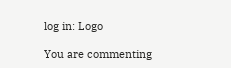log in: Logo

You are commenting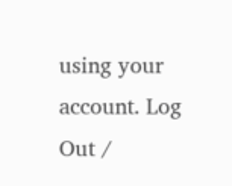using your account. Log Out /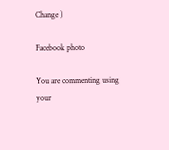Change )

Facebook photo

You are commenting using your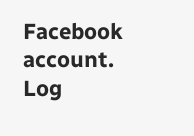Facebook account. Log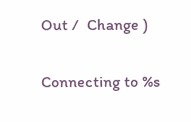Out /  Change )

Connecting to %s